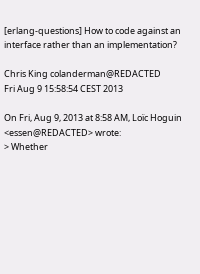[erlang-questions] How to code against an interface rather than an implementation?

Chris King colanderman@REDACTED
Fri Aug 9 15:58:54 CEST 2013

On Fri, Aug 9, 2013 at 8:58 AM, Loïc Hoguin <essen@REDACTED> wrote:
> Whether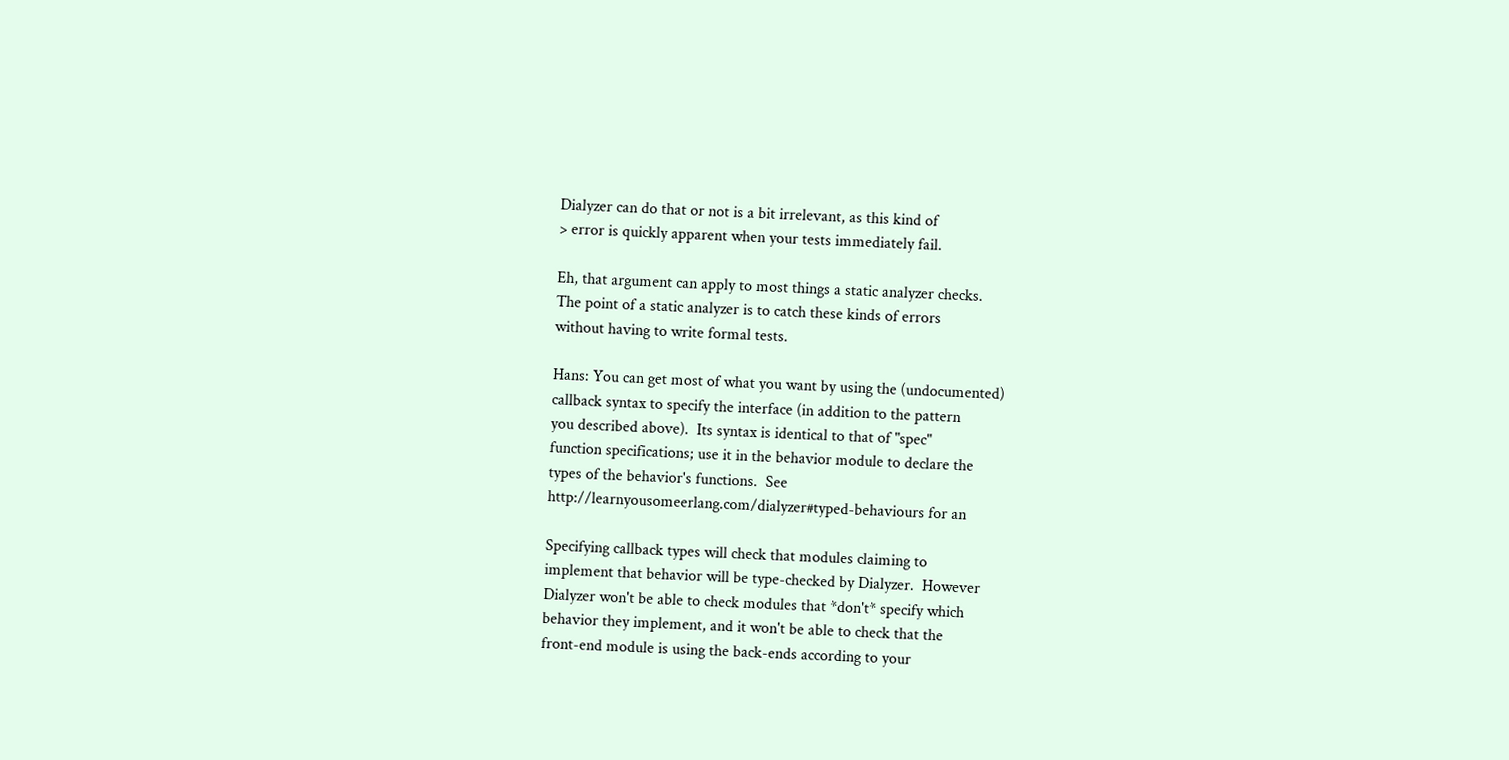Dialyzer can do that or not is a bit irrelevant, as this kind of
> error is quickly apparent when your tests immediately fail.

Eh, that argument can apply to most things a static analyzer checks.
The point of a static analyzer is to catch these kinds of errors
without having to write formal tests.

Hans: You can get most of what you want by using the (undocumented)
callback syntax to specify the interface (in addition to the pattern
you described above).  Its syntax is identical to that of "spec"
function specifications; use it in the behavior module to declare the
types of the behavior's functions.  See
http://learnyousomeerlang.com/dialyzer#typed-behaviours for an

Specifying callback types will check that modules claiming to
implement that behavior will be type-checked by Dialyzer.  However
Dialyzer won't be able to check modules that *don't* specify which
behavior they implement, and it won't be able to check that the
front-end module is using the back-ends according to your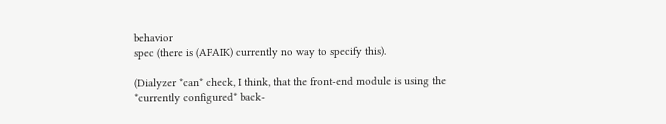behavior
spec (there is (AFAIK) currently no way to specify this).

(Dialyzer *can* check, I think, that the front-end module is using the
*currently configured* back-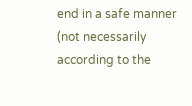end in a safe manner (not necessarily
according to the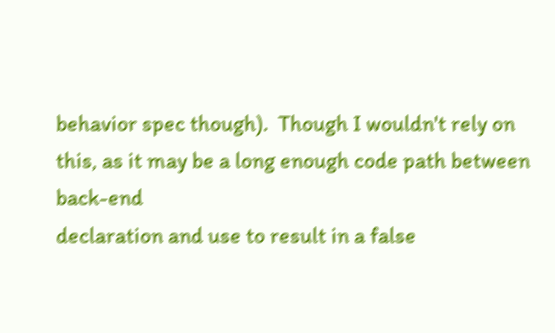behavior spec though).  Though I wouldn't rely on
this, as it may be a long enough code path between back-end
declaration and use to result in a false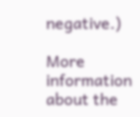negative.)

More information about the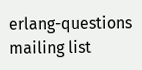erlang-questions mailing list